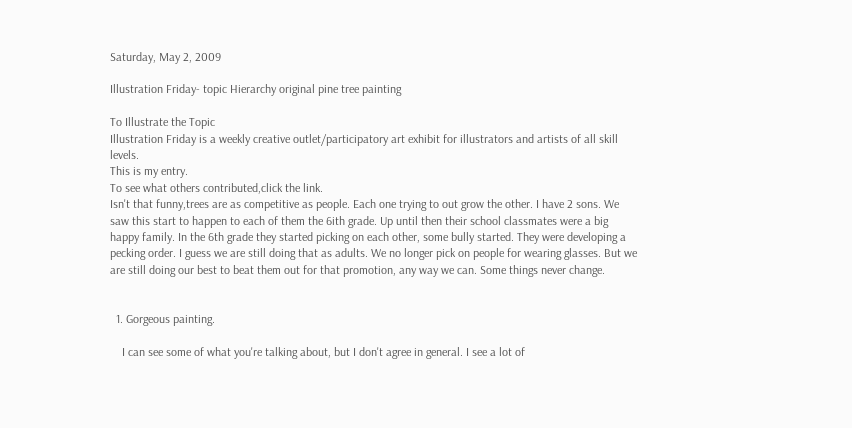Saturday, May 2, 2009

Illustration Friday- topic Hierarchy original pine tree painting

To Illustrate the Topic
Illustration Friday is a weekly creative outlet/participatory art exhibit for illustrators and artists of all skill levels.
This is my entry.
To see what others contributed,click the link.
Isn't that funny,trees are as competitive as people. Each one trying to out grow the other. I have 2 sons. We saw this start to happen to each of them the 6ith grade. Up until then their school classmates were a big happy family. In the 6th grade they started picking on each other, some bully started. They were developing a pecking order. I guess we are still doing that as adults. We no longer pick on people for wearing glasses. But we are still doing our best to beat them out for that promotion, any way we can. Some things never change.


  1. Gorgeous painting.

    I can see some of what you're talking about, but I don't agree in general. I see a lot of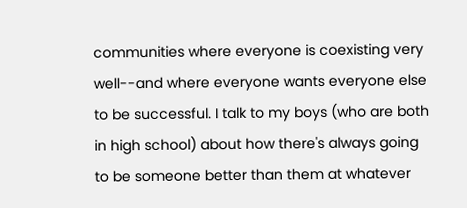communities where everyone is coexisting very well--and where everyone wants everyone else to be successful. I talk to my boys (who are both in high school) about how there's always going to be someone better than them at whatever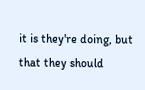it is they're doing, but that they should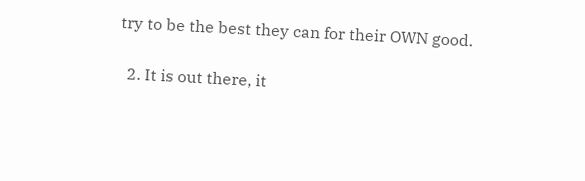try to be the best they can for their OWN good.

  2. It is out there, it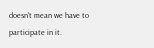doesn't mean we have to participate in it.